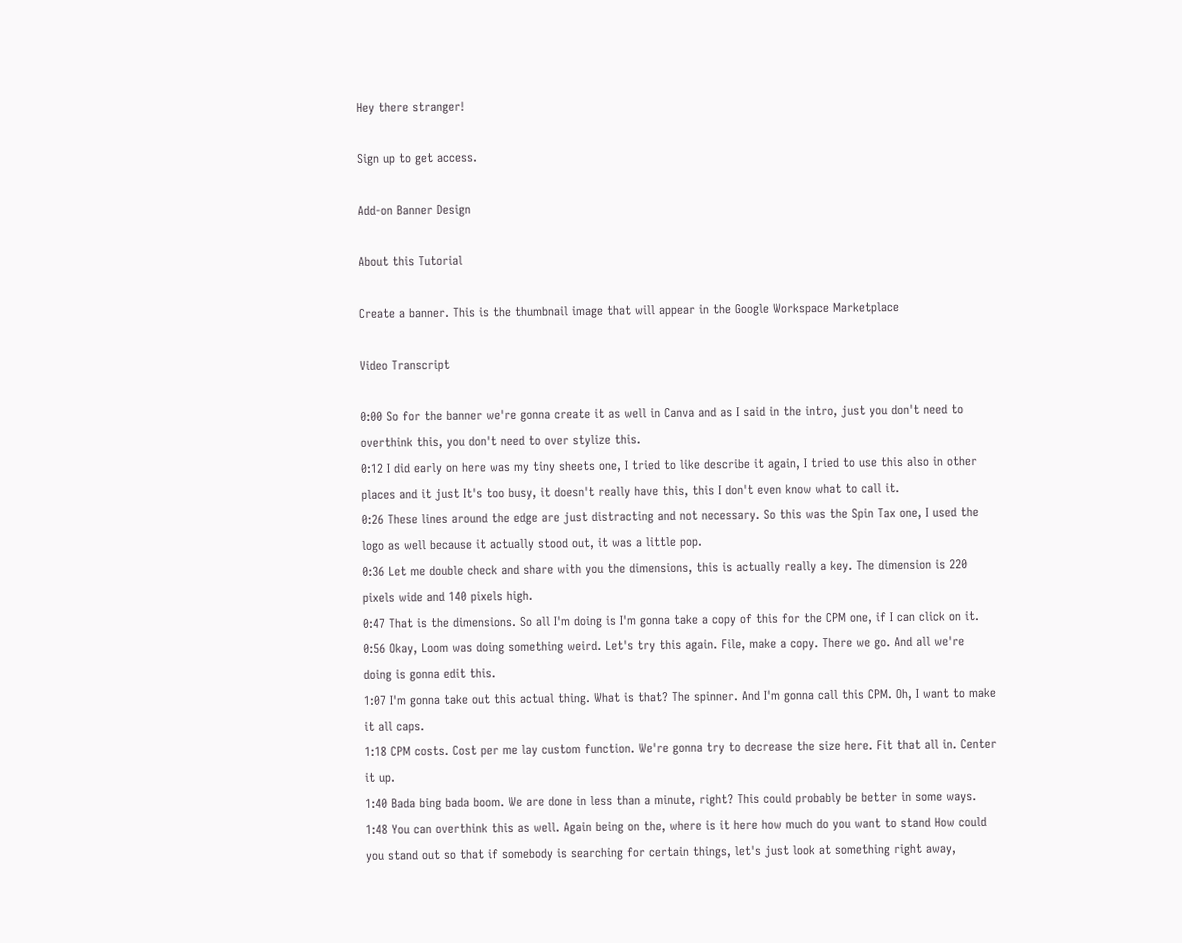Hey there stranger!

Sign up to get access.

Add-on Banner Design

About this Tutorial

Create a banner. This is the thumbnail image that will appear in the Google Workspace Marketplace

Video Transcript

0:00 So for the banner we're gonna create it as well in Canva and as I said in the intro, just you don't need to overthink this, you don't need to over stylize this.
0:12 I did early on here was my tiny sheets one, I tried to like describe it again, I tried to use this also in other places and it just It's too busy, it doesn't really have this, this I don't even know what to call it.
0:26 These lines around the edge are just distracting and not necessary. So this was the Spin Tax one, I used the logo as well because it actually stood out, it was a little pop.
0:36 Let me double check and share with you the dimensions, this is actually really a key. The dimension is 220 pixels wide and 140 pixels high.
0:47 That is the dimensions. So all I'm doing is I'm gonna take a copy of this for the CPM one, if I can click on it.
0:56 Okay, Loom was doing something weird. Let's try this again. File, make a copy. There we go. And all we're doing is gonna edit this.
1:07 I'm gonna take out this actual thing. What is that? The spinner. And I'm gonna call this CPM. Oh, I want to make it all caps.
1:18 CPM costs. Cost per me lay custom function. We're gonna try to decrease the size here. Fit that all in. Center it up.
1:40 Bada bing bada boom. We are done in less than a minute, right? This could probably be better in some ways.
1:48 You can overthink this as well. Again being on the, where is it here how much do you want to stand How could you stand out so that if somebody is searching for certain things, let's just look at something right away,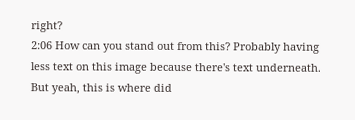right?
2:06 How can you stand out from this? Probably having less text on this image because there's text underneath. But yeah, this is where did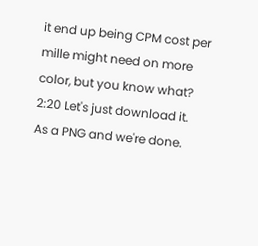it end up being CPM cost per mille might need on more color, but you know what?
2:20 Let's just download it. As a PNG and we're done.